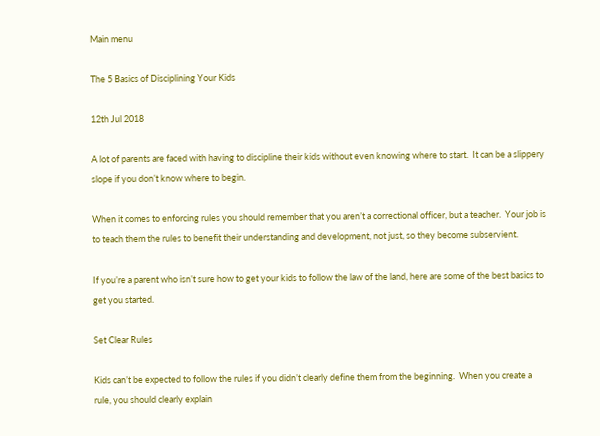Main menu

The 5 Basics of Disciplining Your Kids

12th Jul 2018

A lot of parents are faced with having to discipline their kids without even knowing where to start.  It can be a slippery slope if you don’t know where to begin.

When it comes to enforcing rules you should remember that you aren’t a correctional officer, but a teacher.  Your job is to teach them the rules to benefit their understanding and development, not just, so they become subservient.

If you’re a parent who isn’t sure how to get your kids to follow the law of the land, here are some of the best basics to get you started.

Set Clear Rules

Kids can’t be expected to follow the rules if you didn’t clearly define them from the beginning.  When you create a rule, you should clearly explain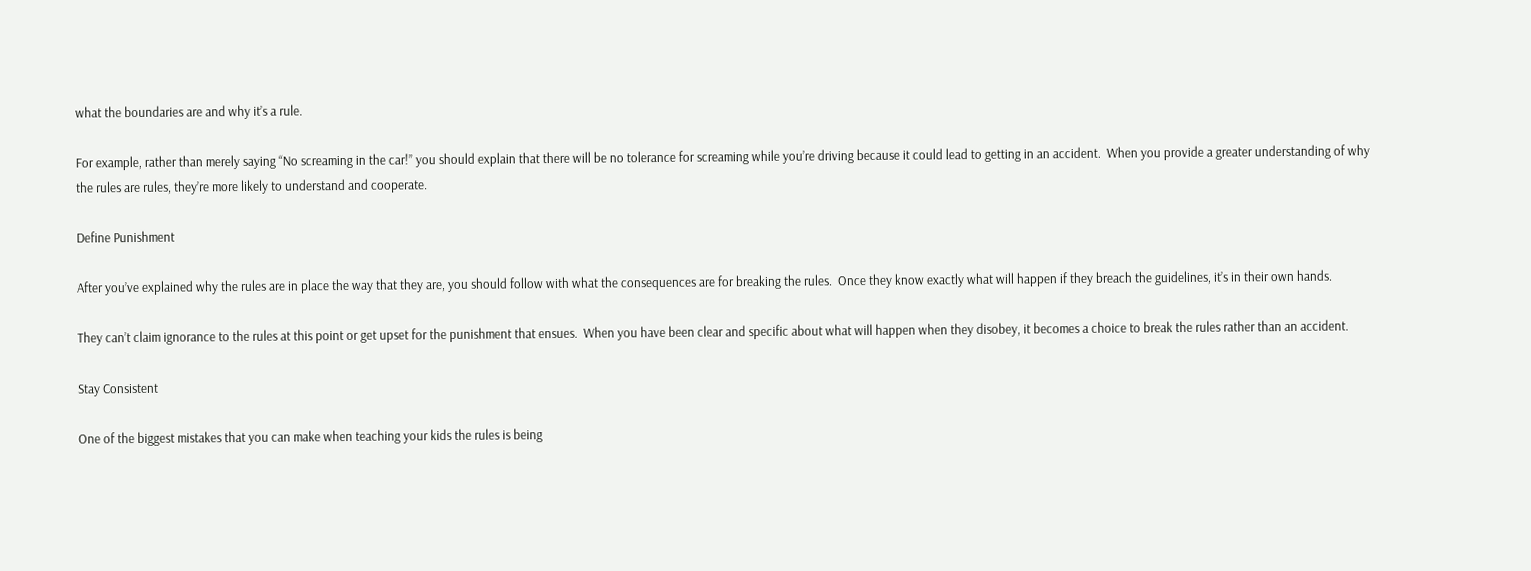what the boundaries are and why it’s a rule.

For example, rather than merely saying “No screaming in the car!” you should explain that there will be no tolerance for screaming while you’re driving because it could lead to getting in an accident.  When you provide a greater understanding of why the rules are rules, they’re more likely to understand and cooperate.

Define Punishment

After you’ve explained why the rules are in place the way that they are, you should follow with what the consequences are for breaking the rules.  Once they know exactly what will happen if they breach the guidelines, it’s in their own hands.

They can’t claim ignorance to the rules at this point or get upset for the punishment that ensues.  When you have been clear and specific about what will happen when they disobey, it becomes a choice to break the rules rather than an accident.

Stay Consistent

One of the biggest mistakes that you can make when teaching your kids the rules is being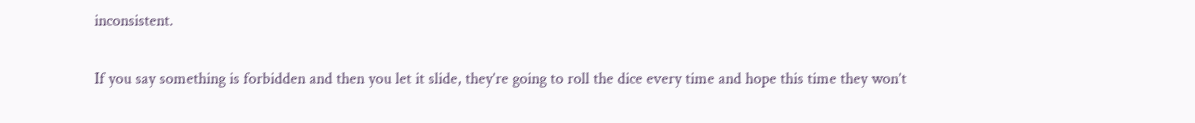inconsistent.

If you say something is forbidden and then you let it slide, they’re going to roll the dice every time and hope this time they won’t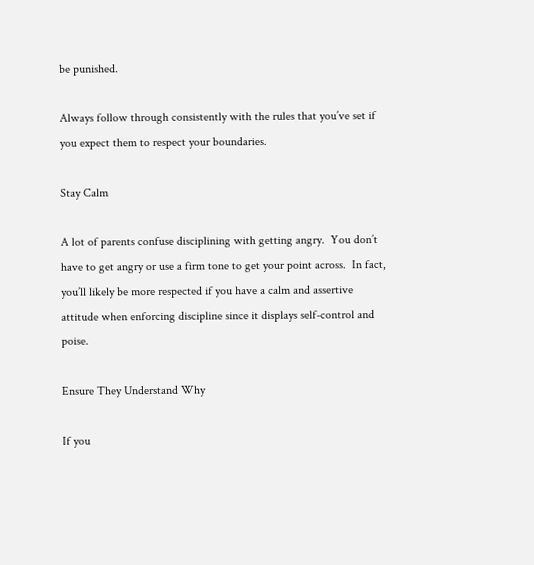be punished.

Always follow through consistently with the rules that you’ve set if you expect them to respect your boundaries.

Stay Calm

A lot of parents confuse disciplining with getting angry.  You don’t have to get angry or use a firm tone to get your point across.  In fact, you’ll likely be more respected if you have a calm and assertive attitude when enforcing discipline since it displays self-control and poise.

Ensure They Understand Why

If you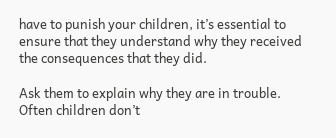have to punish your children, it’s essential to ensure that they understand why they received the consequences that they did.

Ask them to explain why they are in trouble.  Often children don’t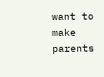want to make parents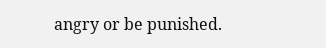angry or be punished.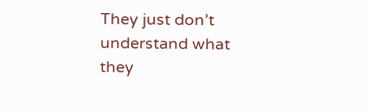They just don’t understand what they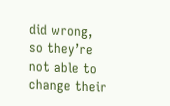did wrong, so they’re not able to change their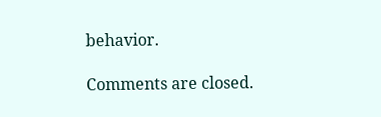behavior.

Comments are closed.